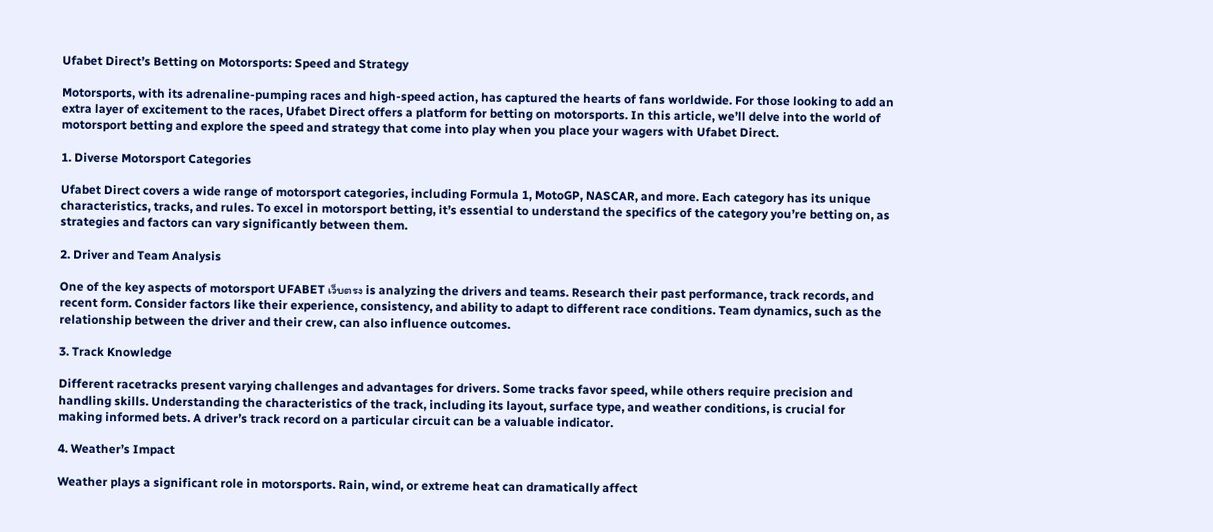Ufabet Direct’s Betting on Motorsports: Speed and Strategy

Motorsports, with its adrenaline-pumping races and high-speed action, has captured the hearts of fans worldwide. For those looking to add an extra layer of excitement to the races, Ufabet Direct offers a platform for betting on motorsports. In this article, we’ll delve into the world of motorsport betting and explore the speed and strategy that come into play when you place your wagers with Ufabet Direct.

1. Diverse Motorsport Categories

Ufabet Direct covers a wide range of motorsport categories, including Formula 1, MotoGP, NASCAR, and more. Each category has its unique characteristics, tracks, and rules. To excel in motorsport betting, it’s essential to understand the specifics of the category you’re betting on, as strategies and factors can vary significantly between them.

2. Driver and Team Analysis

One of the key aspects of motorsport UFABET เว็บตรง is analyzing the drivers and teams. Research their past performance, track records, and recent form. Consider factors like their experience, consistency, and ability to adapt to different race conditions. Team dynamics, such as the relationship between the driver and their crew, can also influence outcomes.

3. Track Knowledge

Different racetracks present varying challenges and advantages for drivers. Some tracks favor speed, while others require precision and handling skills. Understanding the characteristics of the track, including its layout, surface type, and weather conditions, is crucial for making informed bets. A driver’s track record on a particular circuit can be a valuable indicator.

4. Weather’s Impact

Weather plays a significant role in motorsports. Rain, wind, or extreme heat can dramatically affect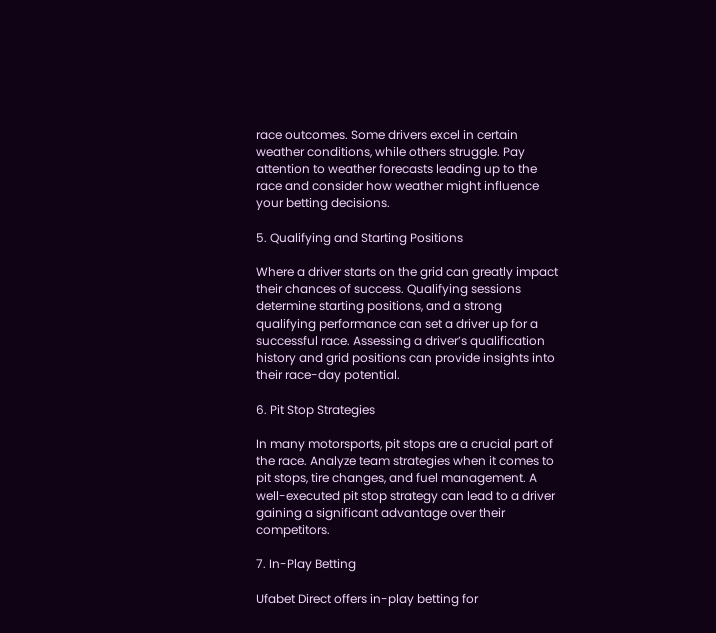race outcomes. Some drivers excel in certain weather conditions, while others struggle. Pay attention to weather forecasts leading up to the race and consider how weather might influence your betting decisions.

5. Qualifying and Starting Positions

Where a driver starts on the grid can greatly impact their chances of success. Qualifying sessions determine starting positions, and a strong qualifying performance can set a driver up for a successful race. Assessing a driver’s qualification history and grid positions can provide insights into their race-day potential.

6. Pit Stop Strategies

In many motorsports, pit stops are a crucial part of the race. Analyze team strategies when it comes to pit stops, tire changes, and fuel management. A well-executed pit stop strategy can lead to a driver gaining a significant advantage over their competitors.

7. In-Play Betting

Ufabet Direct offers in-play betting for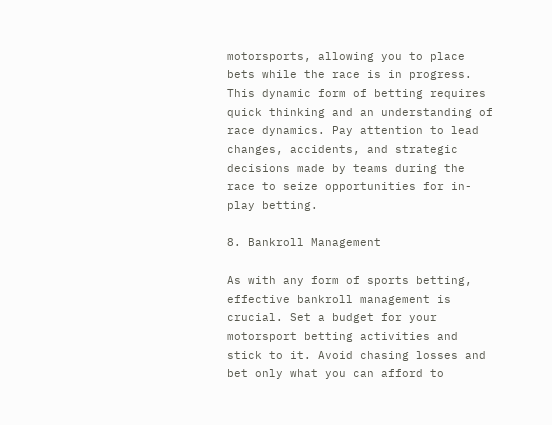motorsports, allowing you to place bets while the race is in progress. This dynamic form of betting requires quick thinking and an understanding of race dynamics. Pay attention to lead changes, accidents, and strategic decisions made by teams during the race to seize opportunities for in-play betting.

8. Bankroll Management

As with any form of sports betting, effective bankroll management is crucial. Set a budget for your motorsport betting activities and stick to it. Avoid chasing losses and bet only what you can afford to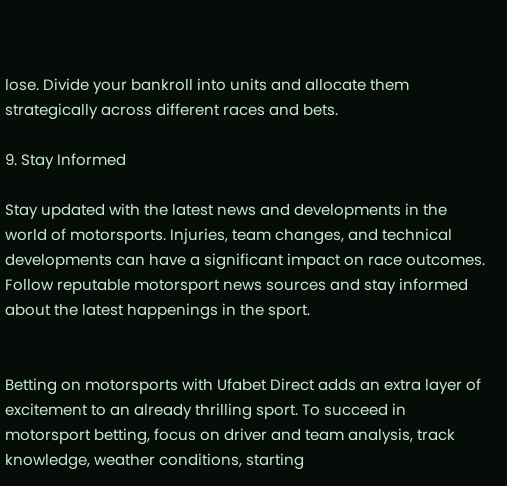lose. Divide your bankroll into units and allocate them strategically across different races and bets.

9. Stay Informed

Stay updated with the latest news and developments in the world of motorsports. Injuries, team changes, and technical developments can have a significant impact on race outcomes. Follow reputable motorsport news sources and stay informed about the latest happenings in the sport.


Betting on motorsports with Ufabet Direct adds an extra layer of excitement to an already thrilling sport. To succeed in motorsport betting, focus on driver and team analysis, track knowledge, weather conditions, starting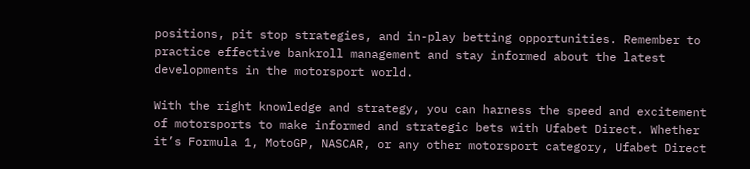positions, pit stop strategies, and in-play betting opportunities. Remember to practice effective bankroll management and stay informed about the latest developments in the motorsport world.

With the right knowledge and strategy, you can harness the speed and excitement of motorsports to make informed and strategic bets with Ufabet Direct. Whether it’s Formula 1, MotoGP, NASCAR, or any other motorsport category, Ufabet Direct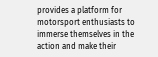provides a platform for motorsport enthusiasts to immerse themselves in the action and make their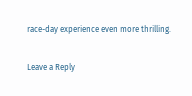race-day experience even more thrilling.

Leave a Reply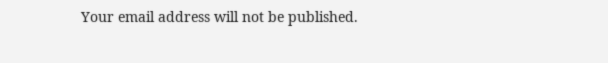Your email address will not be published.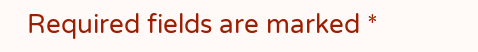Required fields are marked *